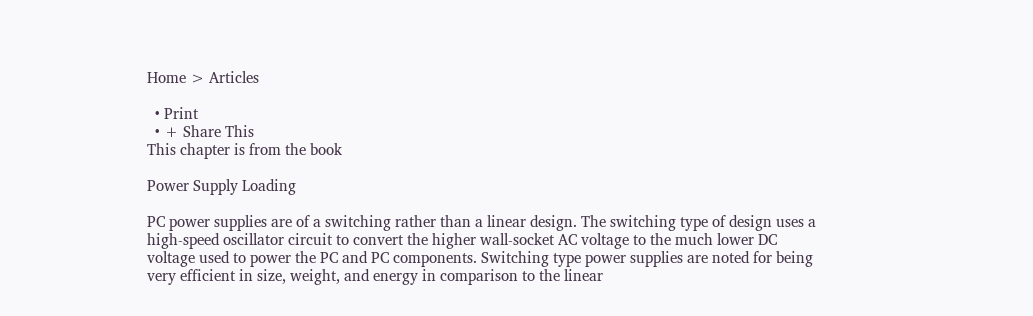Home > Articles

  • Print
  • + Share This
This chapter is from the book

Power Supply Loading

PC power supplies are of a switching rather than a linear design. The switching type of design uses a high-speed oscillator circuit to convert the higher wall-socket AC voltage to the much lower DC voltage used to power the PC and PC components. Switching type power supplies are noted for being very efficient in size, weight, and energy in comparison to the linear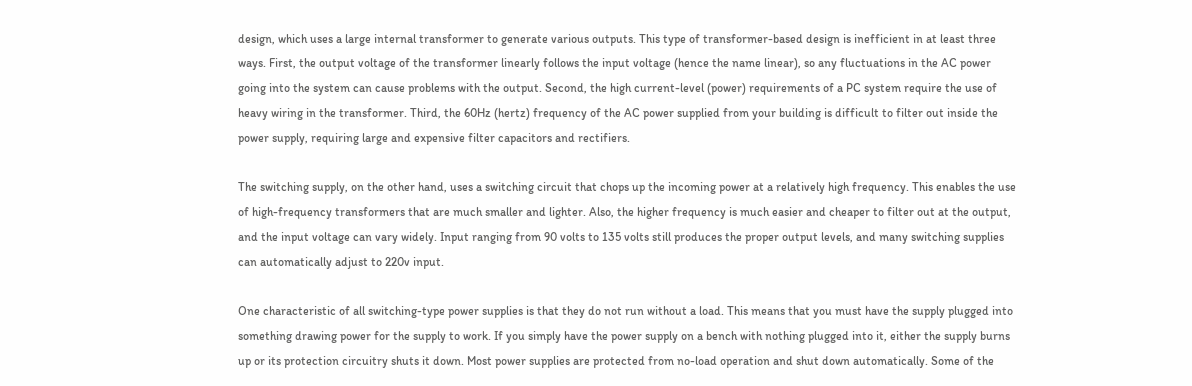design, which uses a large internal transformer to generate various outputs. This type of transformer-based design is inefficient in at least three ways. First, the output voltage of the transformer linearly follows the input voltage (hence the name linear), so any fluctuations in the AC power going into the system can cause problems with the output. Second, the high current-level (power) requirements of a PC system require the use of heavy wiring in the transformer. Third, the 60Hz (hertz) frequency of the AC power supplied from your building is difficult to filter out inside the power supply, requiring large and expensive filter capacitors and rectifiers.

The switching supply, on the other hand, uses a switching circuit that chops up the incoming power at a relatively high frequency. This enables the use of high-frequency transformers that are much smaller and lighter. Also, the higher frequency is much easier and cheaper to filter out at the output, and the input voltage can vary widely. Input ranging from 90 volts to 135 volts still produces the proper output levels, and many switching supplies can automatically adjust to 220v input.

One characteristic of all switching-type power supplies is that they do not run without a load. This means that you must have the supply plugged into something drawing power for the supply to work. If you simply have the power supply on a bench with nothing plugged into it, either the supply burns up or its protection circuitry shuts it down. Most power supplies are protected from no-load operation and shut down automatically. Some of the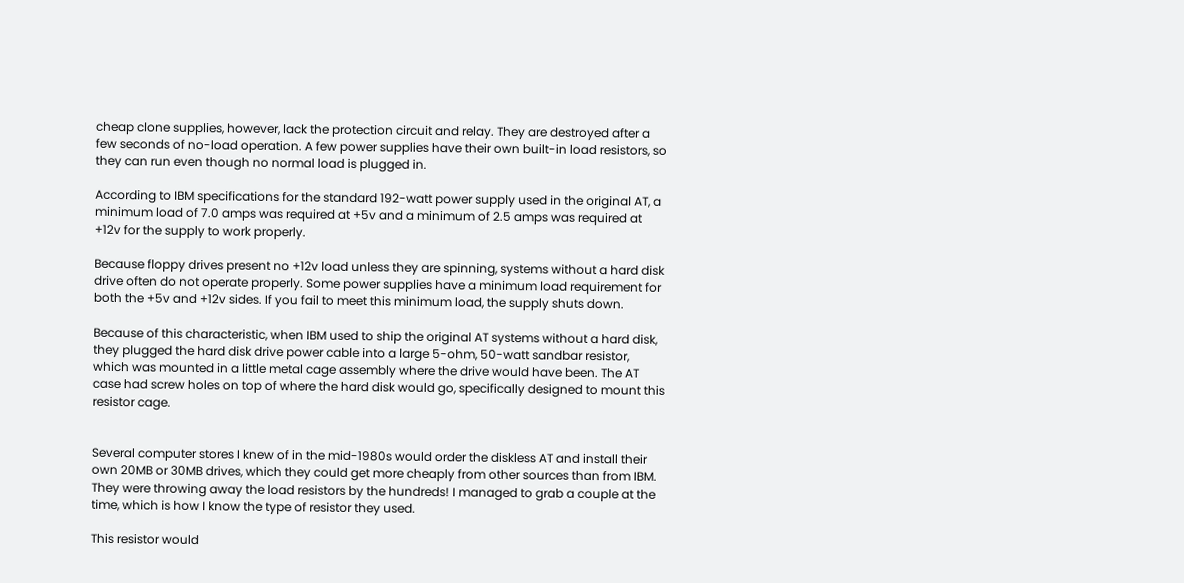cheap clone supplies, however, lack the protection circuit and relay. They are destroyed after a few seconds of no-load operation. A few power supplies have their own built-in load resistors, so they can run even though no normal load is plugged in.

According to IBM specifications for the standard 192-watt power supply used in the original AT, a minimum load of 7.0 amps was required at +5v and a minimum of 2.5 amps was required at +12v for the supply to work properly.

Because floppy drives present no +12v load unless they are spinning, systems without a hard disk drive often do not operate properly. Some power supplies have a minimum load requirement for both the +5v and +12v sides. If you fail to meet this minimum load, the supply shuts down.

Because of this characteristic, when IBM used to ship the original AT systems without a hard disk, they plugged the hard disk drive power cable into a large 5-ohm, 50-watt sandbar resistor, which was mounted in a little metal cage assembly where the drive would have been. The AT case had screw holes on top of where the hard disk would go, specifically designed to mount this resistor cage.


Several computer stores I knew of in the mid-1980s would order the diskless AT and install their own 20MB or 30MB drives, which they could get more cheaply from other sources than from IBM. They were throwing away the load resistors by the hundreds! I managed to grab a couple at the time, which is how I know the type of resistor they used.

This resistor would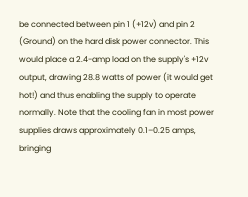be connected between pin 1 (+12v) and pin 2 (Ground) on the hard disk power connector. This would place a 2.4-amp load on the supply's +12v output, drawing 28.8 watts of power (it would get hot!) and thus enabling the supply to operate normally. Note that the cooling fan in most power supplies draws approximately 0.1–0.25 amps, bringing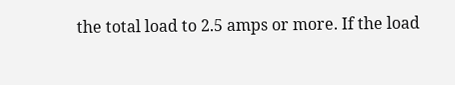the total load to 2.5 amps or more. If the load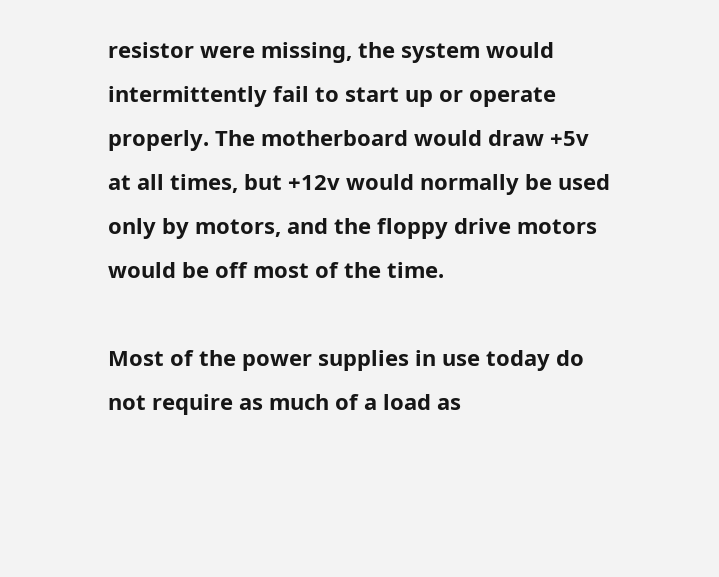resistor were missing, the system would intermittently fail to start up or operate properly. The motherboard would draw +5v at all times, but +12v would normally be used only by motors, and the floppy drive motors would be off most of the time.

Most of the power supplies in use today do not require as much of a load as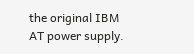the original IBM AT power supply.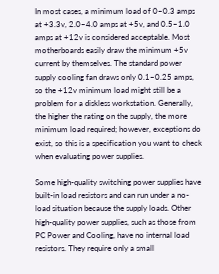In most cases, a minimum load of 0–0.3 amps at +3.3v, 2.0–4.0 amps at +5v, and 0.5–1.0 amps at +12v is considered acceptable. Most motherboards easily draw the minimum +5v current by themselves. The standard power supply cooling fan draws only 0.1–0.25 amps, so the +12v minimum load might still be a problem for a diskless workstation. Generally, the higher the rating on the supply, the more minimum load required; however, exceptions do exist, so this is a specification you want to check when evaluating power supplies.

Some high-quality switching power supplies have built-in load resistors and can run under a no-load situation because the supply loads. Other high-quality power supplies, such as those from PC Power and Cooling, have no internal load resistors. They require only a small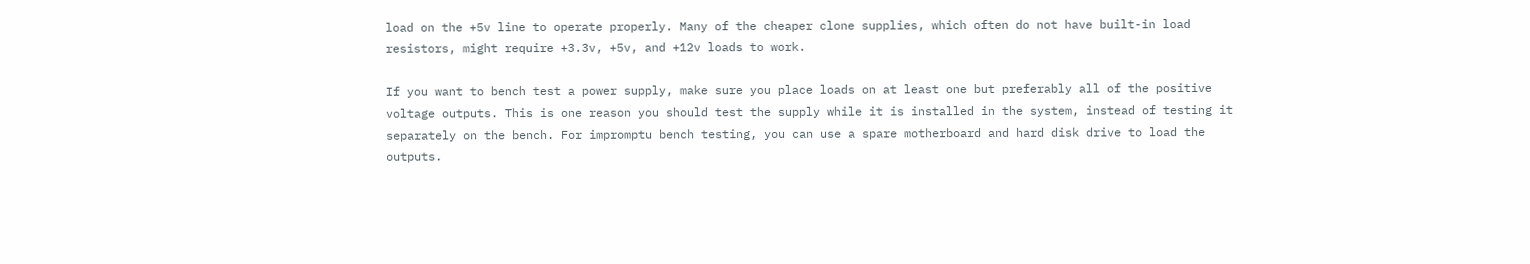load on the +5v line to operate properly. Many of the cheaper clone supplies, which often do not have built-in load resistors, might require +3.3v, +5v, and +12v loads to work.

If you want to bench test a power supply, make sure you place loads on at least one but preferably all of the positive voltage outputs. This is one reason you should test the supply while it is installed in the system, instead of testing it separately on the bench. For impromptu bench testing, you can use a spare motherboard and hard disk drive to load the outputs.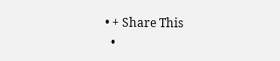• + Share This
  •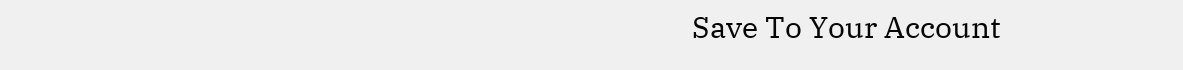Save To Your Account